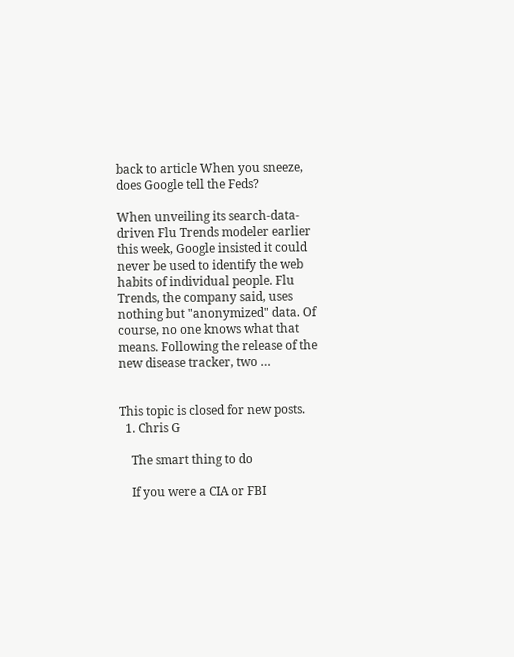back to article When you sneeze, does Google tell the Feds?

When unveiling its search-data-driven Flu Trends modeler earlier this week, Google insisted it could never be used to identify the web habits of individual people. Flu Trends, the company said, uses nothing but "anonymized" data. Of course, no one knows what that means. Following the release of the new disease tracker, two …


This topic is closed for new posts.
  1. Chris G

    The smart thing to do

    If you were a CIA or FBI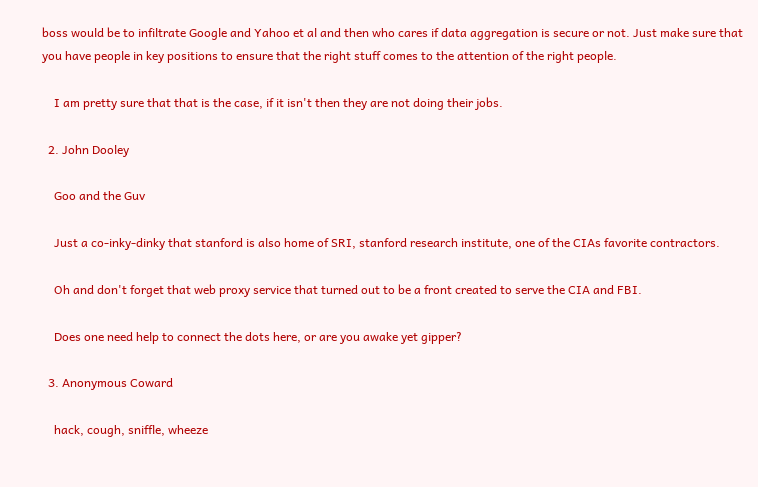boss would be to infiltrate Google and Yahoo et al and then who cares if data aggregation is secure or not. Just make sure that you have people in key positions to ensure that the right stuff comes to the attention of the right people.

    I am pretty sure that that is the case, if it isn't then they are not doing their jobs.

  2. John Dooley

    Goo and the Guv

    Just a co-inky-dinky that stanford is also home of SRI, stanford research institute, one of the CIAs favorite contractors.

    Oh and don't forget that web proxy service that turned out to be a front created to serve the CIA and FBI.

    Does one need help to connect the dots here, or are you awake yet gipper?

  3. Anonymous Coward

    hack, cough, sniffle, wheeze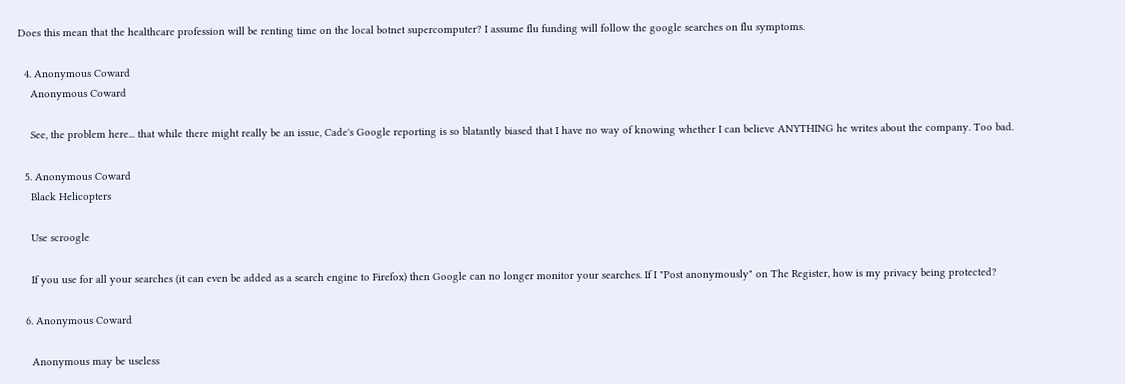Does this mean that the healthcare profession will be renting time on the local botnet supercomputer? I assume flu funding will follow the google searches on flu symptoms.

  4. Anonymous Coward
    Anonymous Coward

    See, the problem here... that while there might really be an issue, Cade's Google reporting is so blatantly biased that I have no way of knowing whether I can believe ANYTHING he writes about the company. Too bad.

  5. Anonymous Coward
    Black Helicopters

    Use scroogle

    If you use for all your searches (it can even be added as a search engine to Firefox) then Google can no longer monitor your searches. If I "Post anonymously" on The Register, how is my privacy being protected?

  6. Anonymous Coward

    Anonymous may be useless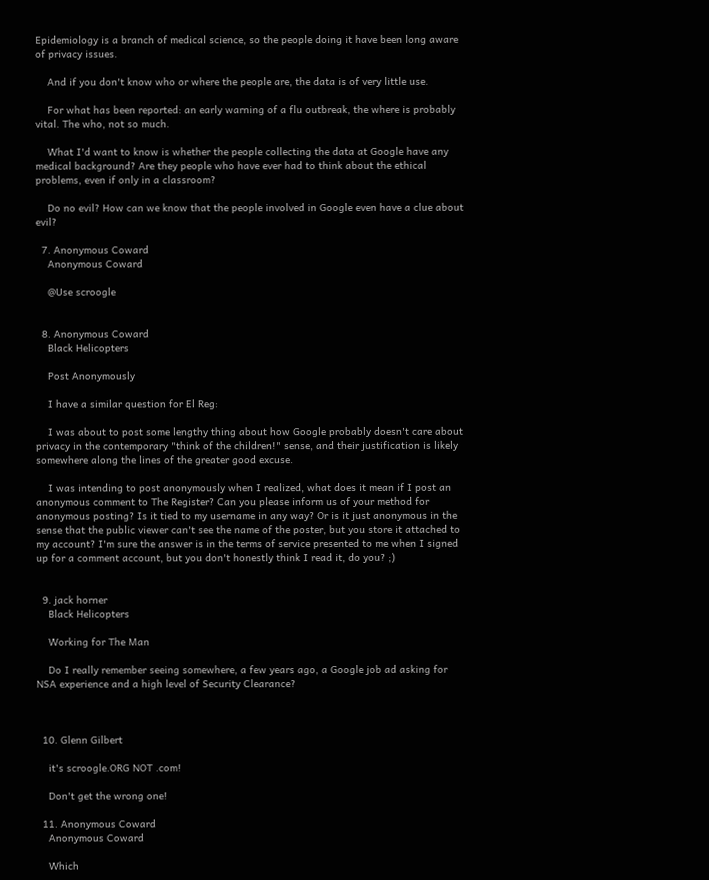Epidemiology is a branch of medical science, so the people doing it have been long aware of privacy issues.

    And if you don't know who or where the people are, the data is of very little use.

    For what has been reported: an early warning of a flu outbreak, the where is probably vital. The who, not so much.

    What I'd want to know is whether the people collecting the data at Google have any medical background? Are they people who have ever had to think about the ethical problems, even if only in a classroom?

    Do no evil? How can we know that the people involved in Google even have a clue about evil?

  7. Anonymous Coward
    Anonymous Coward

    @Use scroogle


  8. Anonymous Coward
    Black Helicopters

    Post Anonymously

    I have a similar question for El Reg:

    I was about to post some lengthy thing about how Google probably doesn't care about privacy in the contemporary "think of the children!" sense, and their justification is likely somewhere along the lines of the greater good excuse.

    I was intending to post anonymously when I realized, what does it mean if I post an anonymous comment to The Register? Can you please inform us of your method for anonymous posting? Is it tied to my username in any way? Or is it just anonymous in the sense that the public viewer can't see the name of the poster, but you store it attached to my account? I'm sure the answer is in the terms of service presented to me when I signed up for a comment account, but you don't honestly think I read it, do you? ;)


  9. jack horner
    Black Helicopters

    Working for The Man

    Do I really remember seeing somewhere, a few years ago, a Google job ad asking for NSA experience and a high level of Security Clearance?



  10. Glenn Gilbert

    it's scroogle.ORG NOT .com!

    Don't get the wrong one!

  11. Anonymous Coward
    Anonymous Coward

    Which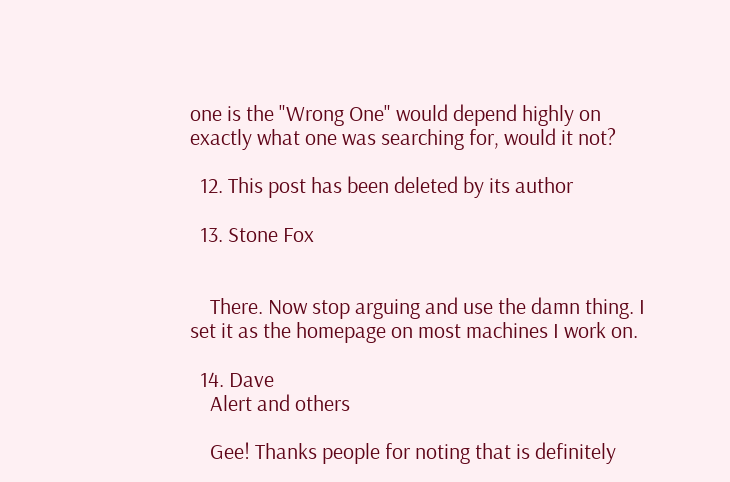one is the "Wrong One" would depend highly on exactly what one was searching for, would it not?

  12. This post has been deleted by its author

  13. Stone Fox


    There. Now stop arguing and use the damn thing. I set it as the homepage on most machines I work on.

  14. Dave
    Alert and others

    Gee! Thanks people for noting that is definitely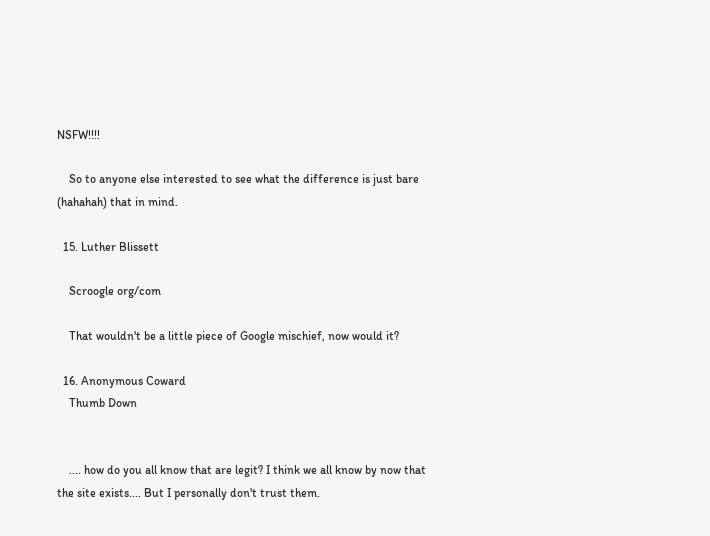NSFW!!!!

    So to anyone else interested to see what the difference is just bare (hahahah) that in mind.

  15. Luther Blissett

    Scroogle org/com

    That wouldn't be a little piece of Google mischief, now would it?

  16. Anonymous Coward
    Thumb Down


    .... how do you all know that are legit? I think we all know by now that the site exists.... But I personally don't trust them.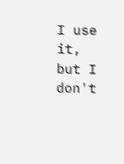I use it, but I don't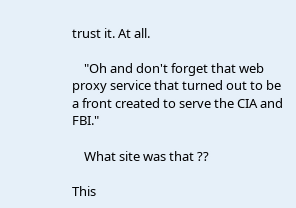trust it. At all.

    "Oh and don't forget that web proxy service that turned out to be a front created to serve the CIA and FBI."

    What site was that ??

This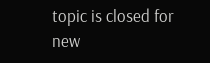topic is closed for new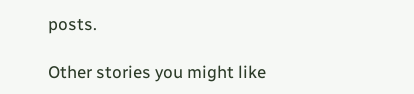posts.

Other stories you might like